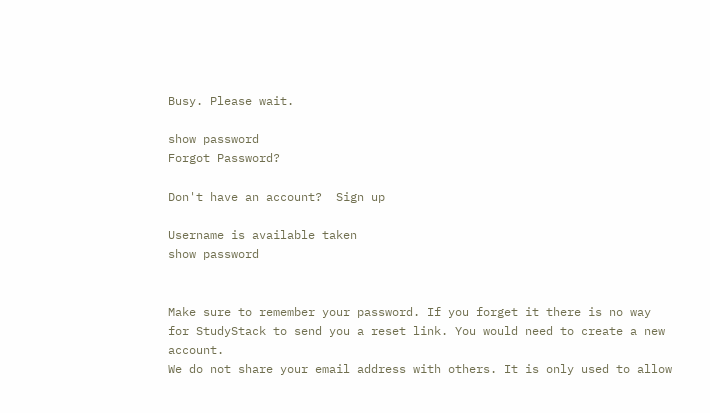Busy. Please wait.

show password
Forgot Password?

Don't have an account?  Sign up

Username is available taken
show password


Make sure to remember your password. If you forget it there is no way for StudyStack to send you a reset link. You would need to create a new account.
We do not share your email address with others. It is only used to allow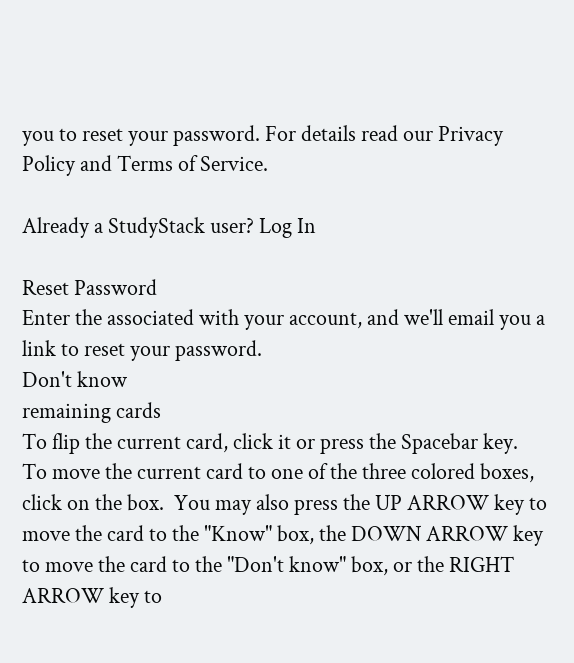you to reset your password. For details read our Privacy Policy and Terms of Service.

Already a StudyStack user? Log In

Reset Password
Enter the associated with your account, and we'll email you a link to reset your password.
Don't know
remaining cards
To flip the current card, click it or press the Spacebar key.  To move the current card to one of the three colored boxes, click on the box.  You may also press the UP ARROW key to move the card to the "Know" box, the DOWN ARROW key to move the card to the "Don't know" box, or the RIGHT ARROW key to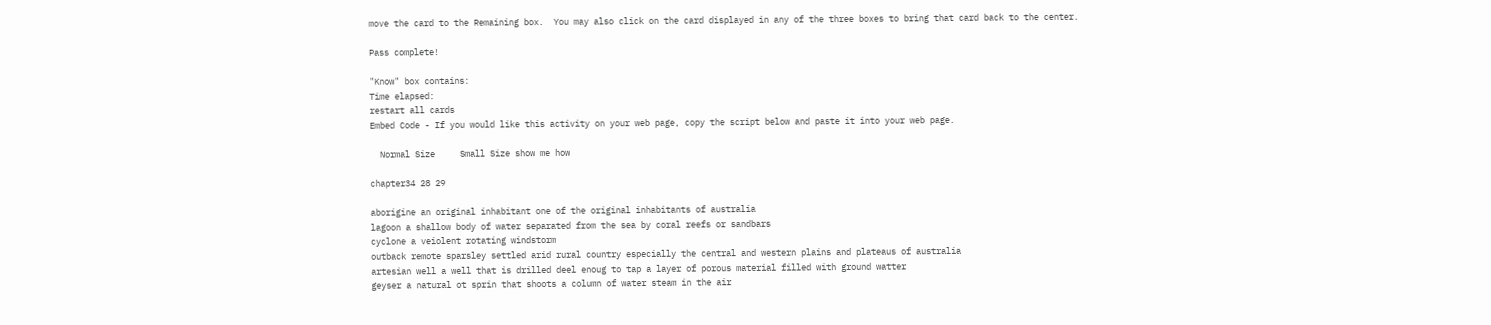move the card to the Remaining box.  You may also click on the card displayed in any of the three boxes to bring that card back to the center.

Pass complete!

"Know" box contains:
Time elapsed:
restart all cards
Embed Code - If you would like this activity on your web page, copy the script below and paste it into your web page.

  Normal Size     Small Size show me how

chapter34 28 29

aborigine an original inhabitant one of the original inhabitants of australia
lagoon a shallow body of water separated from the sea by coral reefs or sandbars
cyclone a veiolent rotating windstorm
outback remote sparsley settled arid rural country especially the central and western plains and plateaus of australia
artesian well a well that is drilled deel enoug to tap a layer of porous material filled with ground watter
geyser a natural ot sprin that shoots a column of water steam in the air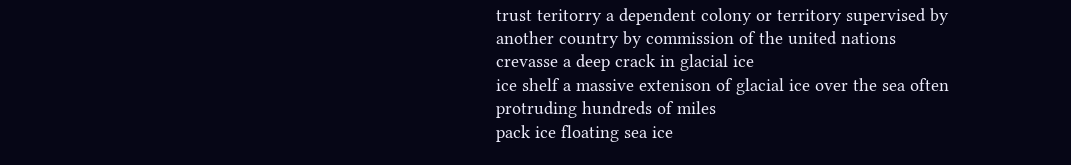trust teritorry a dependent colony or territory supervised by another country by commission of the united nations
crevasse a deep crack in glacial ice
ice shelf a massive extenison of glacial ice over the sea often protruding hundreds of miles
pack ice floating sea ice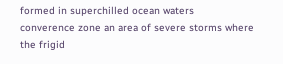formed in superchilled ocean waters
converence zone an area of severe storms where the frigid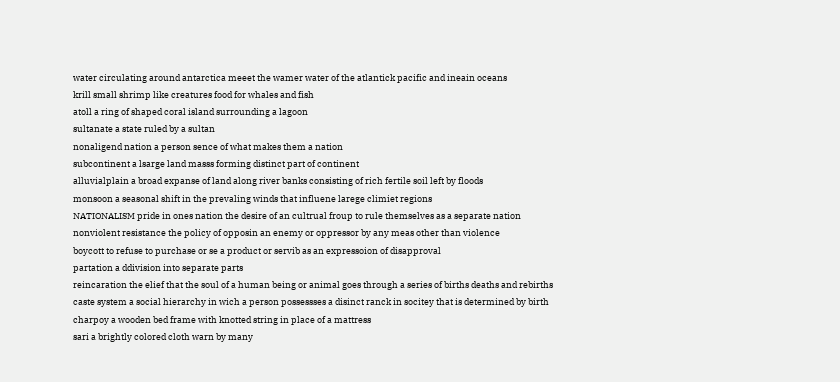water circulating around antarctica meeet the wamer water of the atlantick pacific and ineain oceans
krill small shrimp like creatures food for whales and fish
atoll a ring of shaped coral island surrounding a lagoon
sultanate a state ruled by a sultan
nonaligend nation a person sence of what makes them a nation
subcontinent a lsarge land masss forming distinct part of continent
alluvialplain a broad expanse of land along river banks consisting of rich fertile soil left by floods
monsoon a seasonal shift in the prevaling winds that influene larege climiet regions
NATIONALISM pride in ones nation the desire of an cultrual froup to rule themselves as a separate nation
nonviolent resistance the policy of opposin an enemy or oppressor by any meas other than violence
boycott to refuse to purchase or se a product or servib as an expressoion of disapproval
partation a ddivision into separate parts
reincaration the elief that the soul of a human being or animal goes through a series of births deaths and rebirths
caste system a social hierarchy in wich a person possessses a disinct ranck in socitey that is determined by birth
charpoy a wooden bed frame with knotted string in place of a mattress
sari a brightly colored cloth warn by many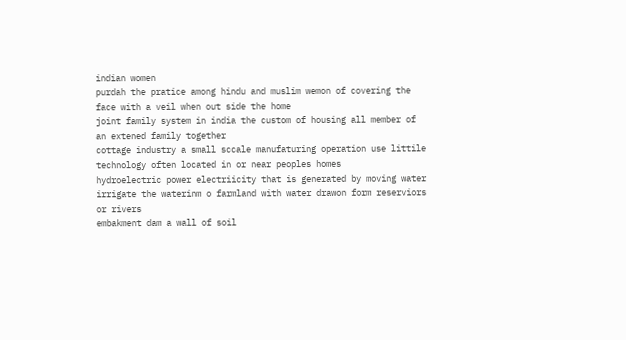indian women
purdah the pratice among hindu and muslim wemon of covering the face with a veil when out side the home
joint family system in india the custom of housing all member of an extened family together
cottage industry a small sccale manufaturing operation use littile technology often located in or near peoples homes
hydroelectric power electriicity that is generated by moving water
irrigate the waterinm o farmland with water drawon form reserviors or rivers
embakment dam a wall of soil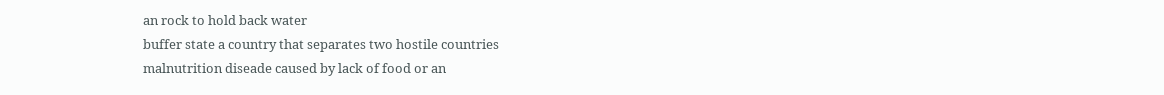an rock to hold back water
buffer state a country that separates two hostile countries
malnutrition diseade caused by lack of food or an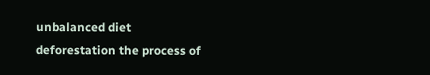unbalanced diet
deforestation the process of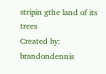stripin gthe land of its trees
Created by: brandondennis